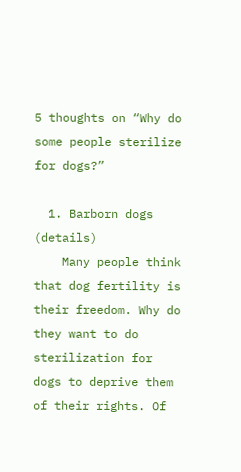5 thoughts on “Why do some people sterilize for dogs?”

  1. Barborn dogs (details)
    Many people think that dog fertility is their freedom. Why do they want to do sterilization for dogs to deprive them of their rights. Of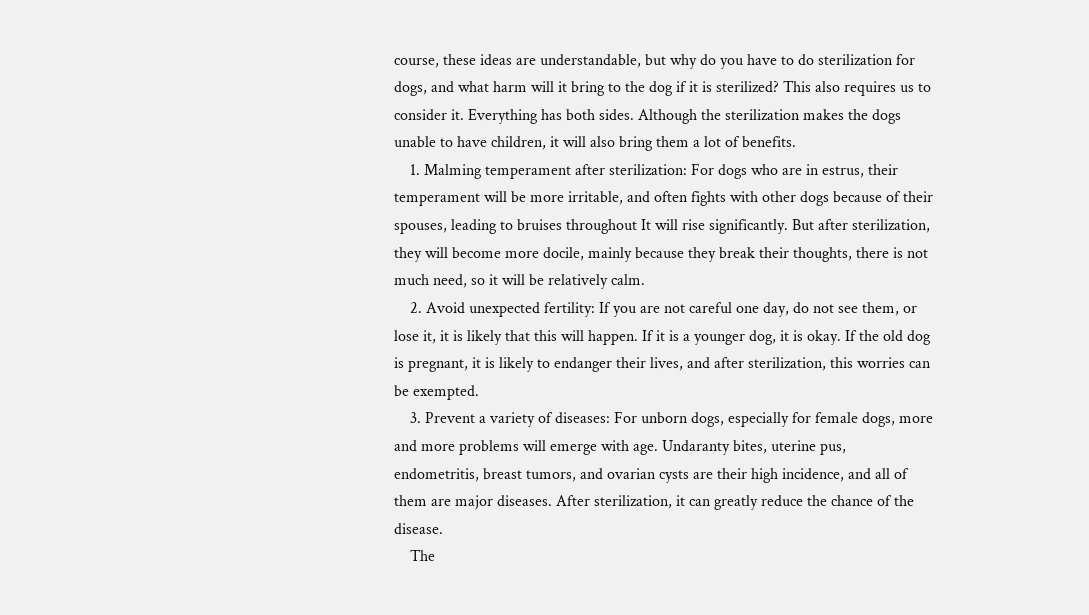course, these ideas are understandable, but why do you have to do sterilization for dogs, and what harm will it bring to the dog if it is sterilized? This also requires us to consider it. Everything has both sides. Although the sterilization makes the dogs unable to have children, it will also bring them a lot of benefits.
    1. Malming temperament after sterilization: For dogs who are in estrus, their temperament will be more irritable, and often fights with other dogs because of their spouses, leading to bruises throughout It will rise significantly. But after sterilization, they will become more docile, mainly because they break their thoughts, there is not much need, so it will be relatively calm.
    2. Avoid unexpected fertility: If you are not careful one day, do not see them, or lose it, it is likely that this will happen. If it is a younger dog, it is okay. If the old dog is pregnant, it is likely to endanger their lives, and after sterilization, this worries can be exempted.
    3. Prevent a variety of diseases: For unborn dogs, especially for female dogs, more and more problems will emerge with age. Undaranty bites, uterine pus, endometritis, breast tumors, and ovarian cysts are their high incidence, and all of them are major diseases. After sterilization, it can greatly reduce the chance of the disease.
    The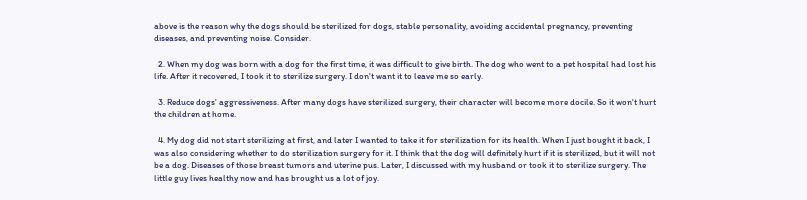above is the reason why the dogs should be sterilized for dogs, stable personality, avoiding accidental pregnancy, preventing diseases, and preventing noise. Consider.

  2. When my dog was born with a dog for the first time, it was difficult to give birth. The dog who went to a pet hospital had lost his life. After it recovered, I took it to sterilize surgery. I don't want it to leave me so early.

  3. Reduce dogs' aggressiveness. After many dogs have sterilized surgery, their character will become more docile. So it won't hurt the children at home.

  4. My dog did not start sterilizing at first, and later I wanted to take it for sterilization for its health. When I just bought it back, I was also considering whether to do sterilization surgery for it. I think that the dog will definitely hurt if it is sterilized, but it will not be a dog. Diseases of those breast tumors and uterine pus. Later, I discussed with my husband or took it to sterilize surgery. The little guy lives healthy now and has brought us a lot of joy.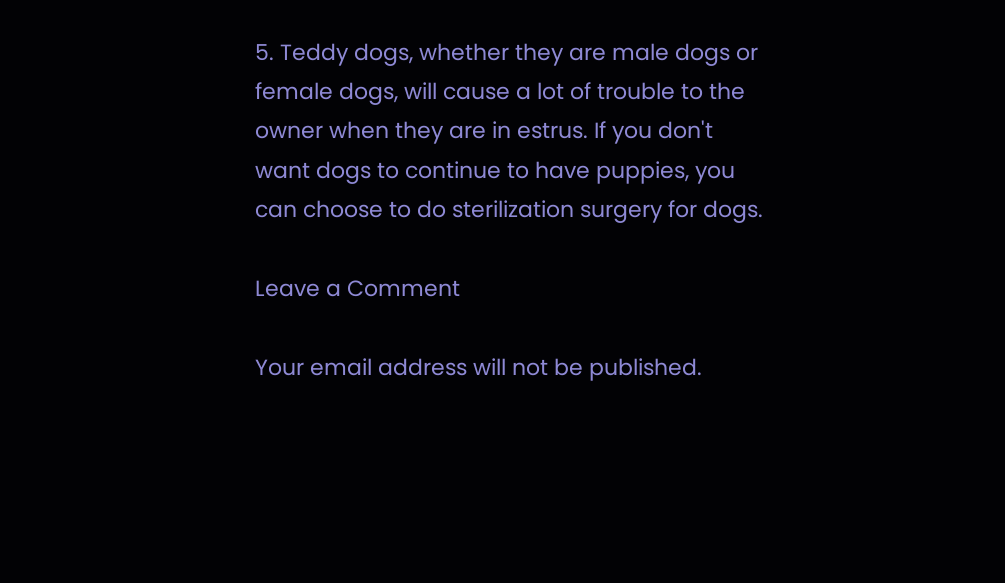5. Teddy dogs, whether they are male dogs or female dogs, will cause a lot of trouble to the owner when they are in estrus. If you don't want dogs to continue to have puppies, you can choose to do sterilization surgery for dogs.

Leave a Comment

Your email address will not be published.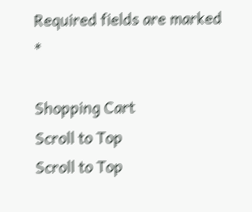Required fields are marked *

Shopping Cart
Scroll to Top
Scroll to Top